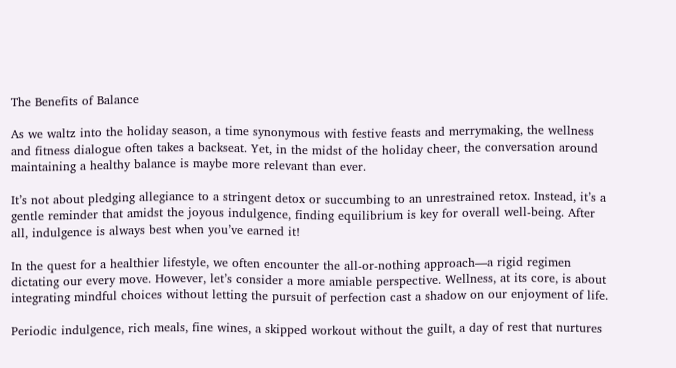The Benefits of Balance

As we waltz into the holiday season, a time synonymous with festive feasts and merrymaking, the wellness and fitness dialogue often takes a backseat. Yet, in the midst of the holiday cheer, the conversation around maintaining a healthy balance is maybe more relevant than ever.

It’s not about pledging allegiance to a stringent detox or succumbing to an unrestrained retox. Instead, it’s a gentle reminder that amidst the joyous indulgence, finding equilibrium is key for overall well-being. After all, indulgence is always best when you’ve earned it!

In the quest for a healthier lifestyle, we often encounter the all-or-nothing approach—a rigid regimen dictating our every move. However, let’s consider a more amiable perspective. Wellness, at its core, is about integrating mindful choices without letting the pursuit of perfection cast a shadow on our enjoyment of life.

Periodic indulgence, rich meals, fine wines, a skipped workout without the guilt, a day of rest that nurtures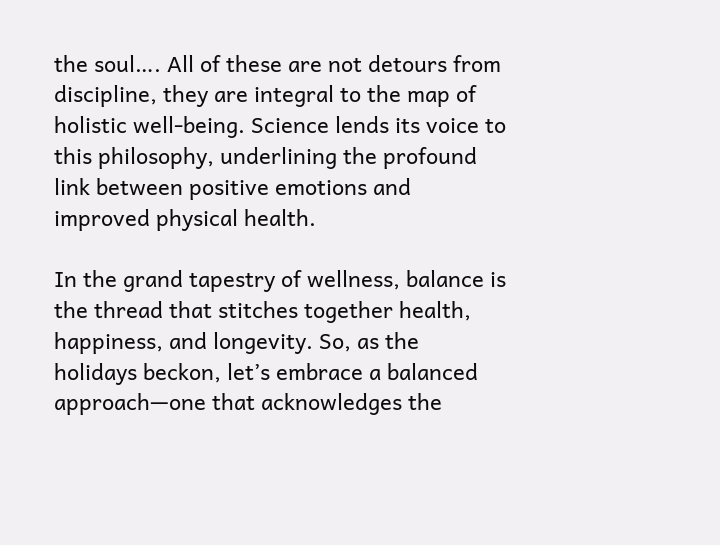the soul…. All of these are not detours from discipline, they are integral to the map of holistic well-being. Science lends its voice to this philosophy, underlining the profound link between positive emotions and improved physical health.

In the grand tapestry of wellness, balance is the thread that stitches together health, happiness, and longevity. So, as the holidays beckon, let’s embrace a balanced approach—one that acknowledges the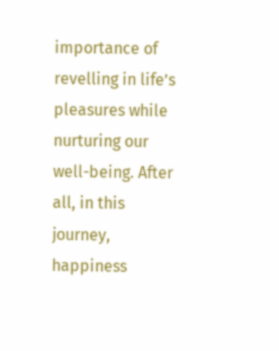importance of revelling in life’s pleasures while nurturing our well-being. After all, in this journey, happiness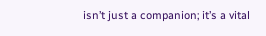isn’t just a companion; it’s a vital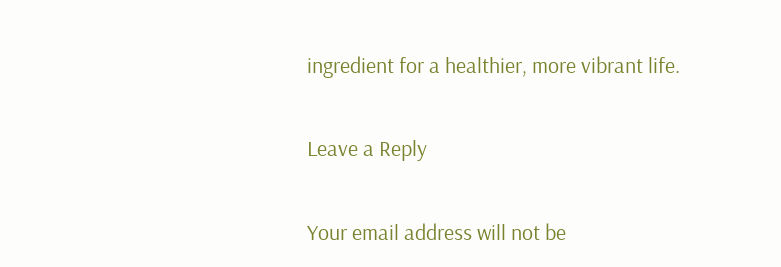ingredient for a healthier, more vibrant life.

Leave a Reply

Your email address will not be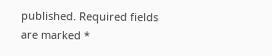published. Required fields are marked *